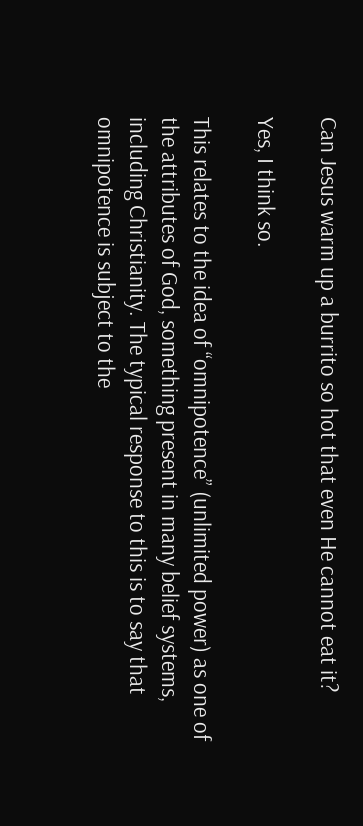Can Jesus warm up a burrito so hot that even He cannot eat it?

Yes, I think so.

This relates to the idea of “omnipotence” (unlimited power) as one of the attributes of God, something present in many belief systems, including Christianity. The typical response to this is to say that omnipotence is subject to the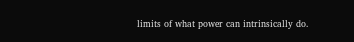limits of what power can intrinsically do.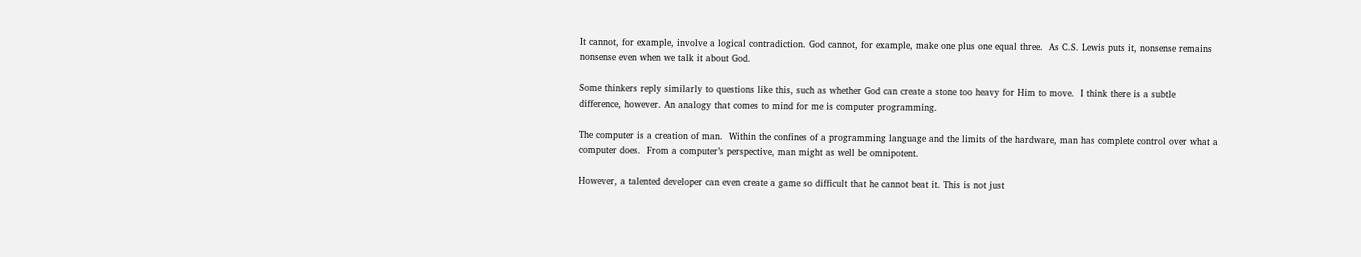It cannot, for example, involve a logical contradiction. God cannot, for example, make one plus one equal three.  As C.S. Lewis puts it, nonsense remains nonsense even when we talk it about God.

Some thinkers reply similarly to questions like this, such as whether God can create a stone too heavy for Him to move.  I think there is a subtle difference, however. An analogy that comes to mind for me is computer programming.

The computer is a creation of man.  Within the confines of a programming language and the limits of the hardware, man has complete control over what a computer does.  From a computer’s perspective, man might as well be omnipotent.

However, a talented developer can even create a game so difficult that he cannot beat it. This is not just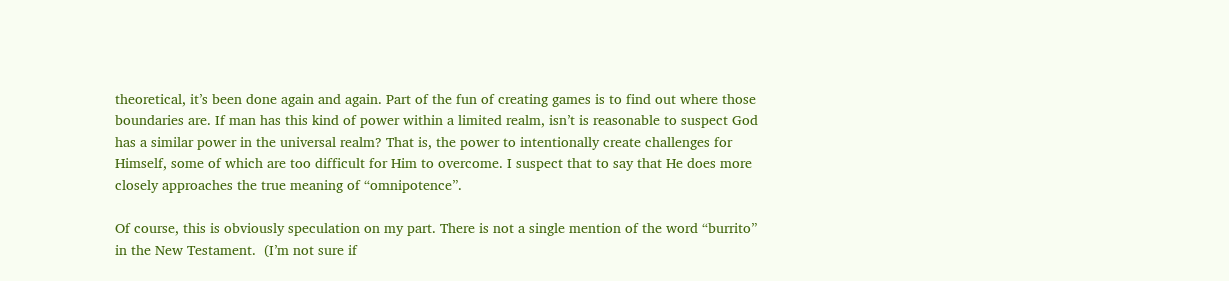theoretical, it’s been done again and again. Part of the fun of creating games is to find out where those boundaries are. If man has this kind of power within a limited realm, isn’t is reasonable to suspect God has a similar power in the universal realm? That is, the power to intentionally create challenges for Himself, some of which are too difficult for Him to overcome. I suspect that to say that He does more closely approaches the true meaning of “omnipotence”.

Of course, this is obviously speculation on my part. There is not a single mention of the word “burrito” in the New Testament.  (I’m not sure if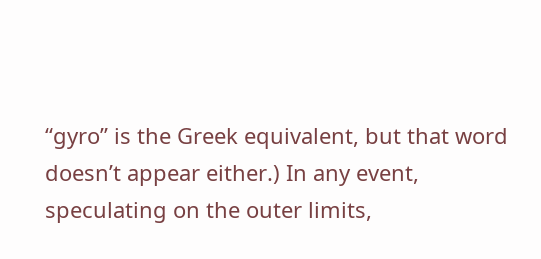“gyro” is the Greek equivalent, but that word doesn’t appear either.) In any event, speculating on the outer limits,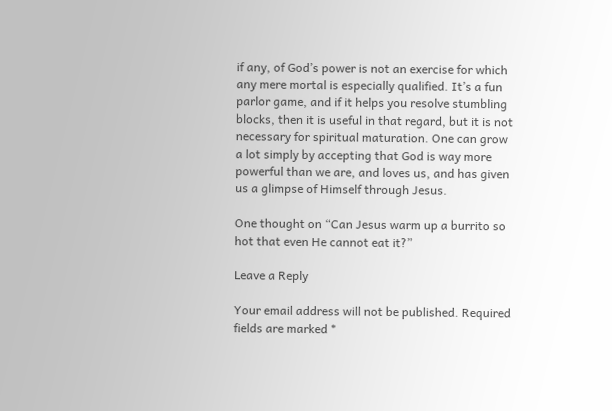if any, of God’s power is not an exercise for which any mere mortal is especially qualified. It’s a fun parlor game, and if it helps you resolve stumbling blocks, then it is useful in that regard, but it is not necessary for spiritual maturation. One can grow a lot simply by accepting that God is way more powerful than we are, and loves us, and has given us a glimpse of Himself through Jesus.

One thought on “Can Jesus warm up a burrito so hot that even He cannot eat it?”

Leave a Reply

Your email address will not be published. Required fields are marked *